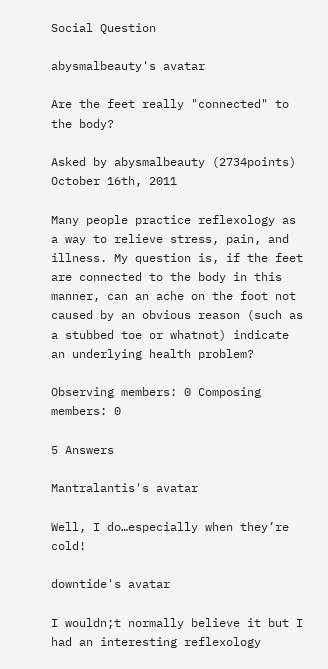Social Question

abysmalbeauty's avatar

Are the feet really "connected" to the body?

Asked by abysmalbeauty (2734points) October 16th, 2011

Many people practice reflexology as a way to relieve stress, pain, and illness. My question is, if the feet are connected to the body in this manner, can an ache on the foot not caused by an obvious reason (such as a stubbed toe or whatnot) indicate an underlying health problem?

Observing members: 0 Composing members: 0

5 Answers

Mantralantis's avatar

Well, I do…especially when they’re cold!

downtide's avatar

I wouldn;t normally believe it but I had an interesting reflexology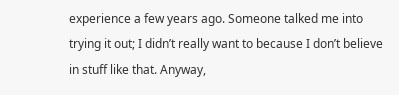experience a few years ago. Someone talked me into trying it out; I didn’t really want to because I don’t believe in stuff like that. Anyway,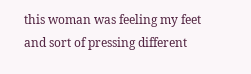this woman was feeling my feet and sort of pressing different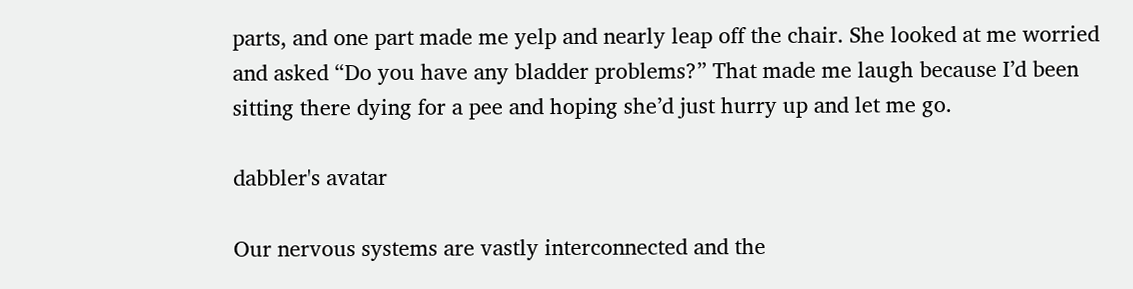parts, and one part made me yelp and nearly leap off the chair. She looked at me worried and asked “Do you have any bladder problems?” That made me laugh because I’d been sitting there dying for a pee and hoping she’d just hurry up and let me go.

dabbler's avatar

Our nervous systems are vastly interconnected and the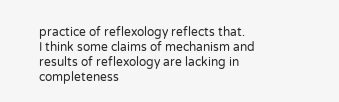practice of reflexology reflects that.
I think some claims of mechanism and results of reflexology are lacking in completeness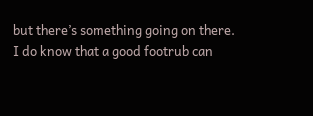but there’s something going on there.
I do know that a good footrub can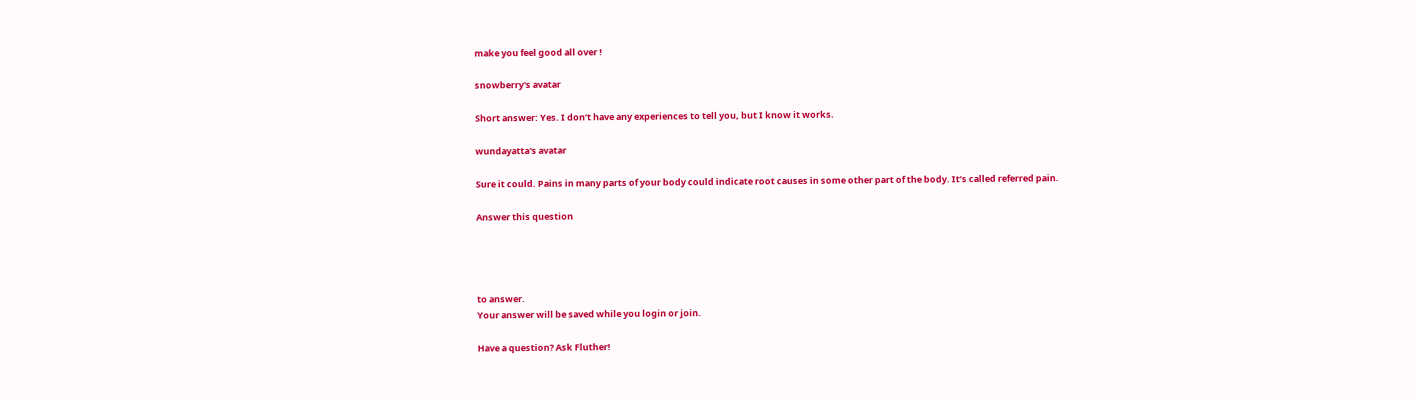make you feel good all over !

snowberry's avatar

Short answer: Yes. I don’t have any experiences to tell you, but I know it works.

wundayatta's avatar

Sure it could. Pains in many parts of your body could indicate root causes in some other part of the body. It’s called referred pain.

Answer this question




to answer.
Your answer will be saved while you login or join.

Have a question? Ask Fluther!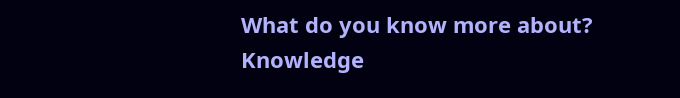What do you know more about?
Knowledge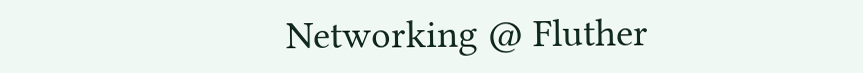Networking @ Fluther